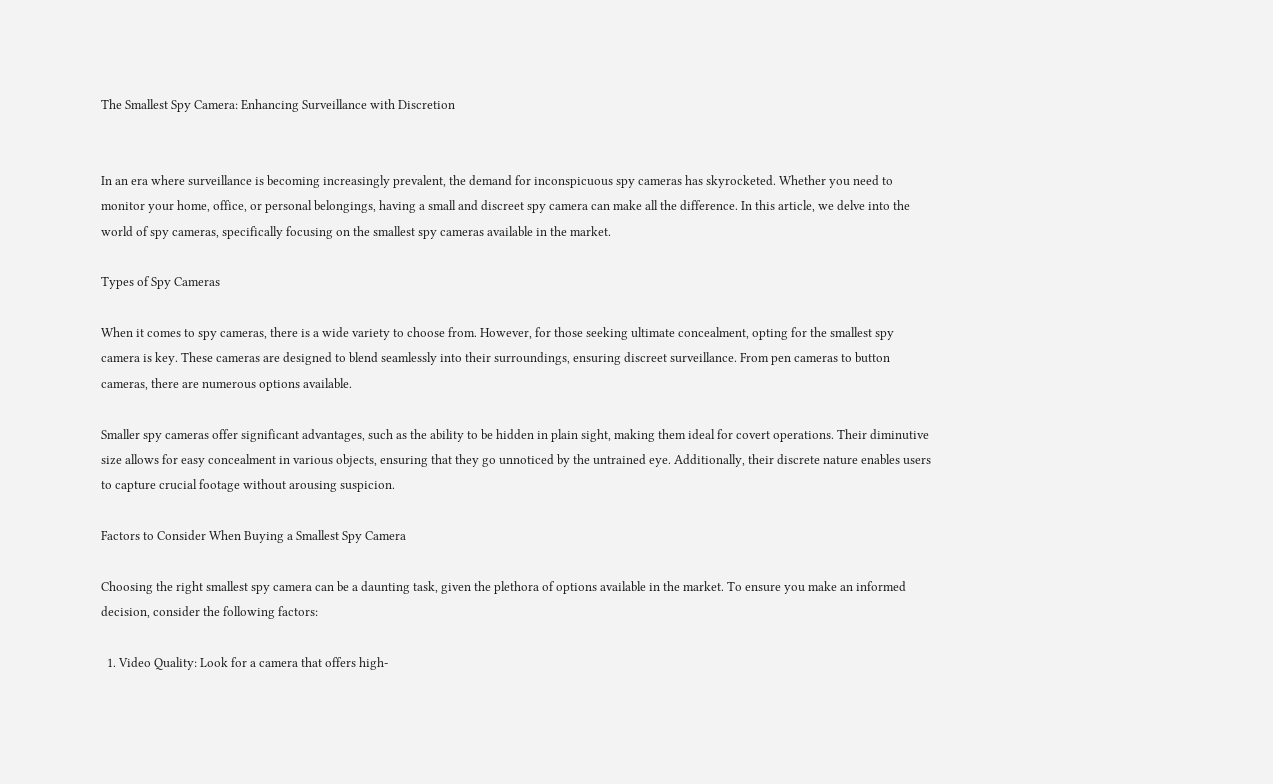The Smallest Spy Camera: Enhancing Surveillance with Discretion


In an era where surveillance is becoming increasingly prevalent, the demand for inconspicuous spy cameras has skyrocketed. Whether you need to monitor your home, office, or personal belongings, having a small and discreet spy camera can make all the difference. In this article, we delve into the world of spy cameras, specifically focusing on the smallest spy cameras available in the market.

Types of Spy Cameras

When it comes to spy cameras, there is a wide variety to choose from. However, for those seeking ultimate concealment, opting for the smallest spy camera is key. These cameras are designed to blend seamlessly into their surroundings, ensuring discreet surveillance. From pen cameras to button cameras, there are numerous options available.

Smaller spy cameras offer significant advantages, such as the ability to be hidden in plain sight, making them ideal for covert operations. Their diminutive size allows for easy concealment in various objects, ensuring that they go unnoticed by the untrained eye. Additionally, their discrete nature enables users to capture crucial footage without arousing suspicion.

Factors to Consider When Buying a Smallest Spy Camera

Choosing the right smallest spy camera can be a daunting task, given the plethora of options available in the market. To ensure you make an informed decision, consider the following factors:

  1. Video Quality: Look for a camera that offers high-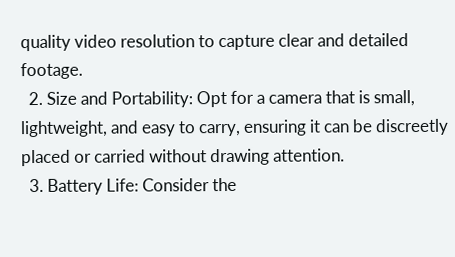quality video resolution to capture clear and detailed footage.
  2. Size and Portability: Opt for a camera that is small, lightweight, and easy to carry, ensuring it can be discreetly placed or carried without drawing attention.
  3. Battery Life: Consider the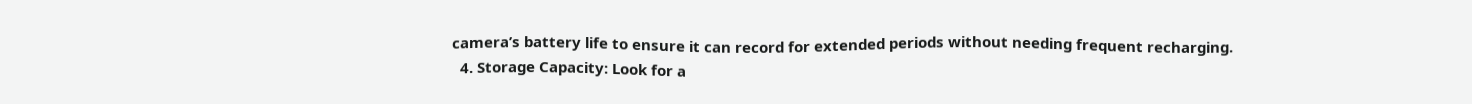camera’s battery life to ensure it can record for extended periods without needing frequent recharging.
  4. Storage Capacity: Look for a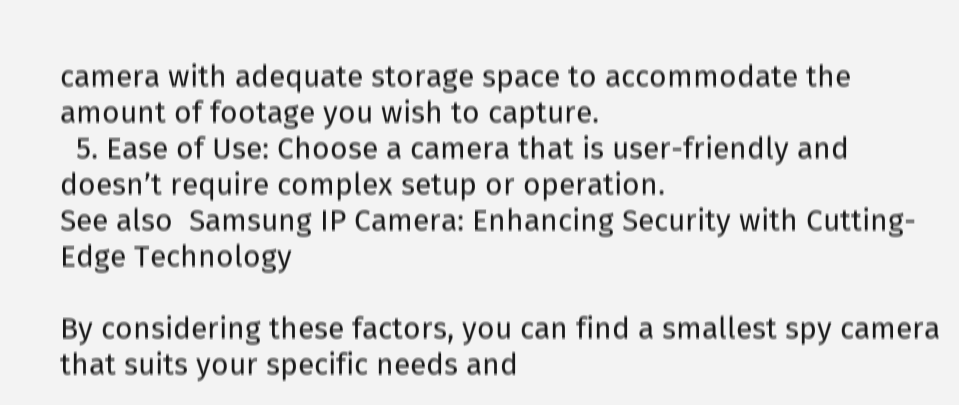camera with adequate storage space to accommodate the amount of footage you wish to capture.
  5. Ease of Use: Choose a camera that is user-friendly and doesn’t require complex setup or operation.
See also  Samsung IP Camera: Enhancing Security with Cutting-Edge Technology

By considering these factors, you can find a smallest spy camera that suits your specific needs and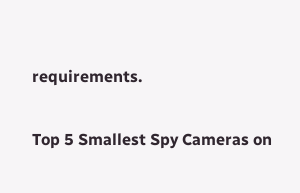requirements.

Top 5 Smallest Spy Cameras on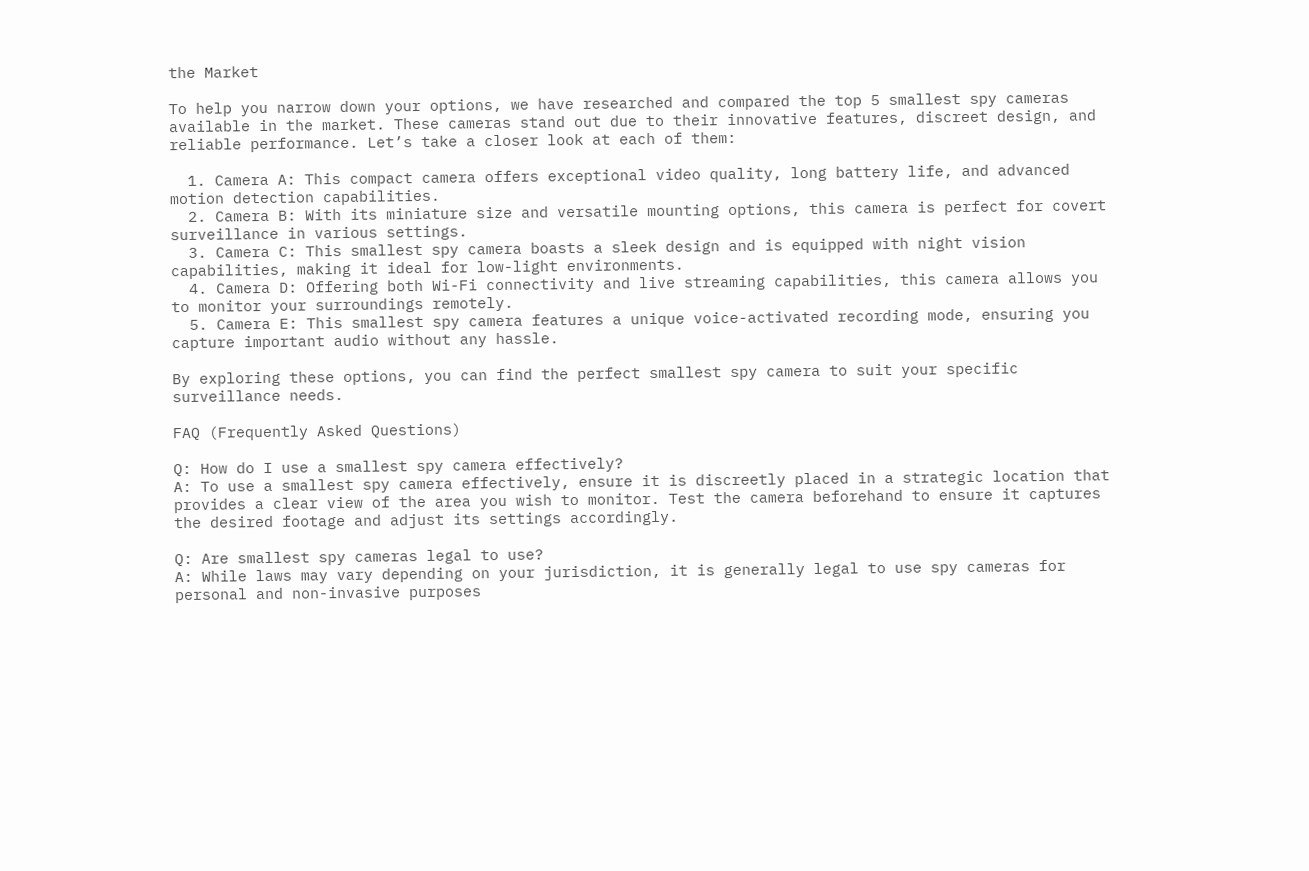the Market

To help you narrow down your options, we have researched and compared the top 5 smallest spy cameras available in the market. These cameras stand out due to their innovative features, discreet design, and reliable performance. Let’s take a closer look at each of them:

  1. Camera A: This compact camera offers exceptional video quality, long battery life, and advanced motion detection capabilities.
  2. Camera B: With its miniature size and versatile mounting options, this camera is perfect for covert surveillance in various settings.
  3. Camera C: This smallest spy camera boasts a sleek design and is equipped with night vision capabilities, making it ideal for low-light environments.
  4. Camera D: Offering both Wi-Fi connectivity and live streaming capabilities, this camera allows you to monitor your surroundings remotely.
  5. Camera E: This smallest spy camera features a unique voice-activated recording mode, ensuring you capture important audio without any hassle.

By exploring these options, you can find the perfect smallest spy camera to suit your specific surveillance needs.

FAQ (Frequently Asked Questions)

Q: How do I use a smallest spy camera effectively?
A: To use a smallest spy camera effectively, ensure it is discreetly placed in a strategic location that provides a clear view of the area you wish to monitor. Test the camera beforehand to ensure it captures the desired footage and adjust its settings accordingly.

Q: Are smallest spy cameras legal to use?
A: While laws may vary depending on your jurisdiction, it is generally legal to use spy cameras for personal and non-invasive purposes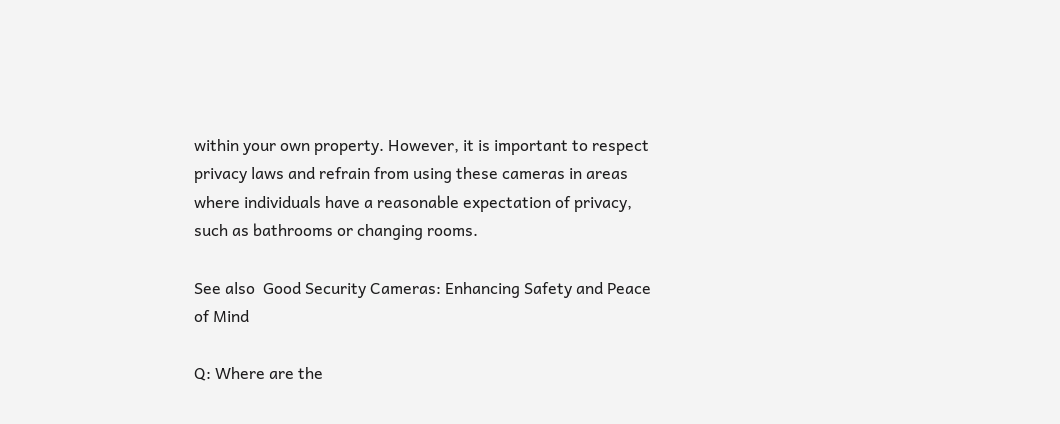within your own property. However, it is important to respect privacy laws and refrain from using these cameras in areas where individuals have a reasonable expectation of privacy, such as bathrooms or changing rooms.

See also  Good Security Cameras: Enhancing Safety and Peace of Mind

Q: Where are the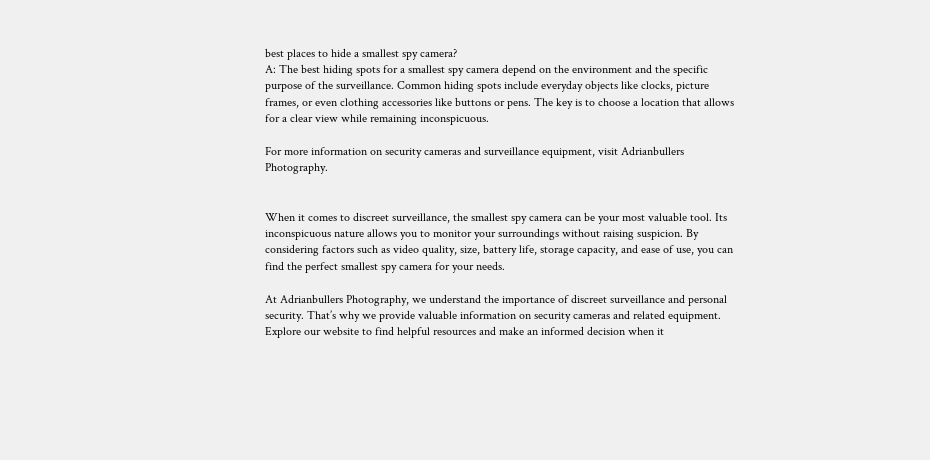best places to hide a smallest spy camera?
A: The best hiding spots for a smallest spy camera depend on the environment and the specific purpose of the surveillance. Common hiding spots include everyday objects like clocks, picture frames, or even clothing accessories like buttons or pens. The key is to choose a location that allows for a clear view while remaining inconspicuous.

For more information on security cameras and surveillance equipment, visit Adrianbullers Photography.


When it comes to discreet surveillance, the smallest spy camera can be your most valuable tool. Its inconspicuous nature allows you to monitor your surroundings without raising suspicion. By considering factors such as video quality, size, battery life, storage capacity, and ease of use, you can find the perfect smallest spy camera for your needs.

At Adrianbullers Photography, we understand the importance of discreet surveillance and personal security. That’s why we provide valuable information on security cameras and related equipment. Explore our website to find helpful resources and make an informed decision when it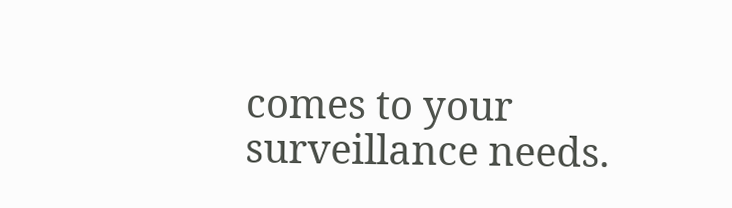comes to your surveillance needs.